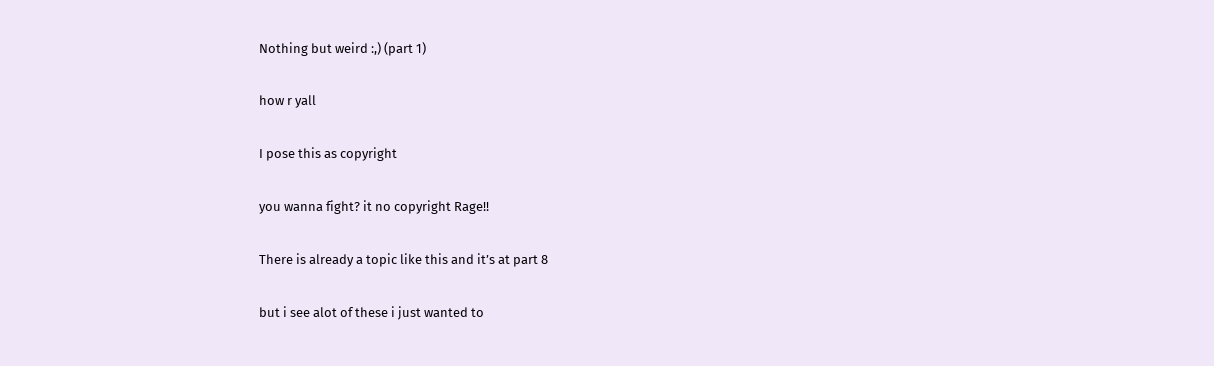Nothing but weird :,) (part 1)

how r yall

I pose this as copyright

you wanna fight? it no copyright Rage!!

There is already a topic like this and it’s at part 8

but i see alot of these i just wanted to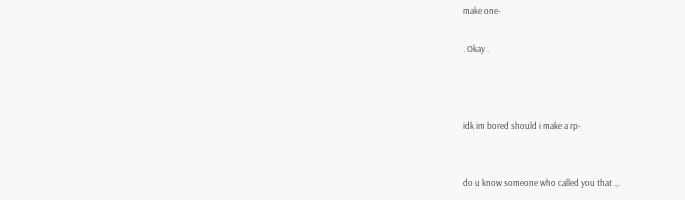make one-

. Okay .



idk im bored should i make a rp-


do u know someone who called you that .,.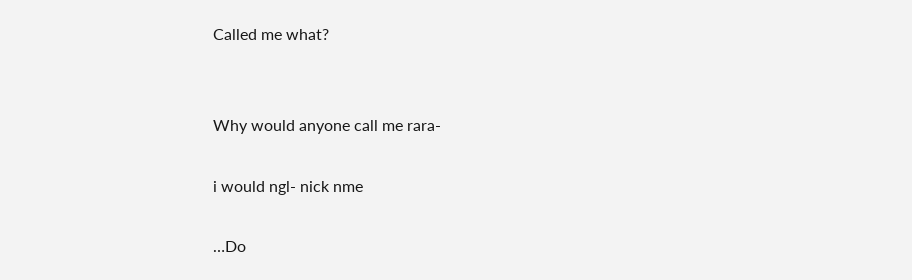Called me what?


Why would anyone call me rara-

i would ngl- nick nme

…Do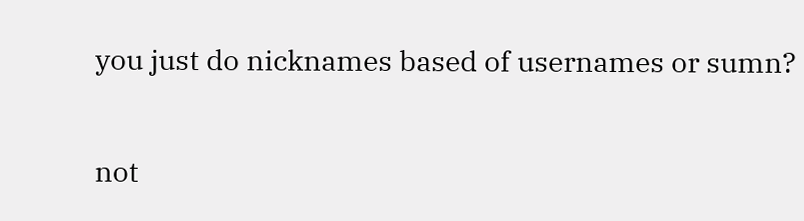you just do nicknames based of usernames or sumn?

not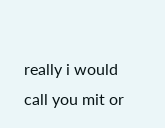really i would call you mit or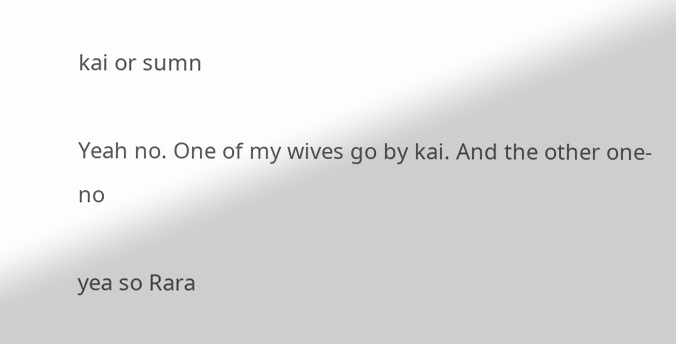kai or sumn

Yeah no. One of my wives go by kai. And the other one- no

yea so Rara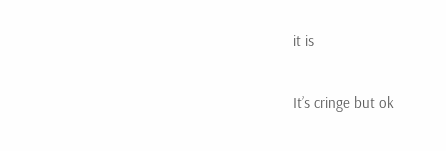it is

It’s cringe but ok